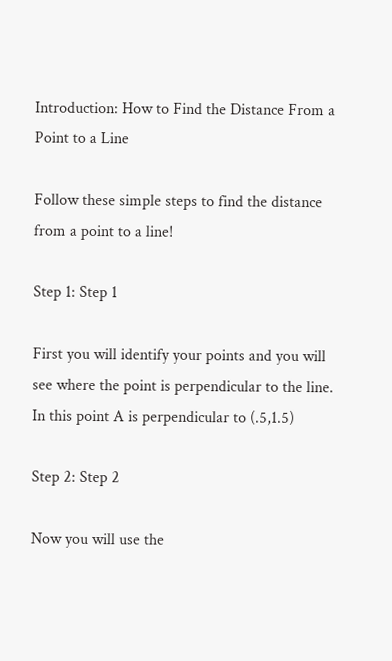Introduction: How to Find the Distance From a Point to a Line

Follow these simple steps to find the distance from a point to a line!

Step 1: Step 1

First you will identify your points and you will see where the point is perpendicular to the line. In this point A is perpendicular to (.5,1.5)

Step 2: Step 2

Now you will use the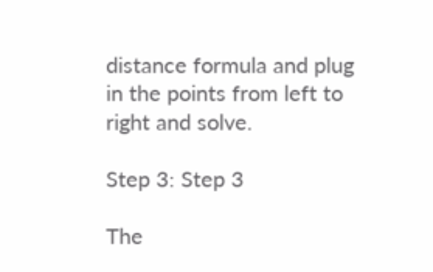distance formula and plug in the points from left to right and solve.

Step 3: Step 3

The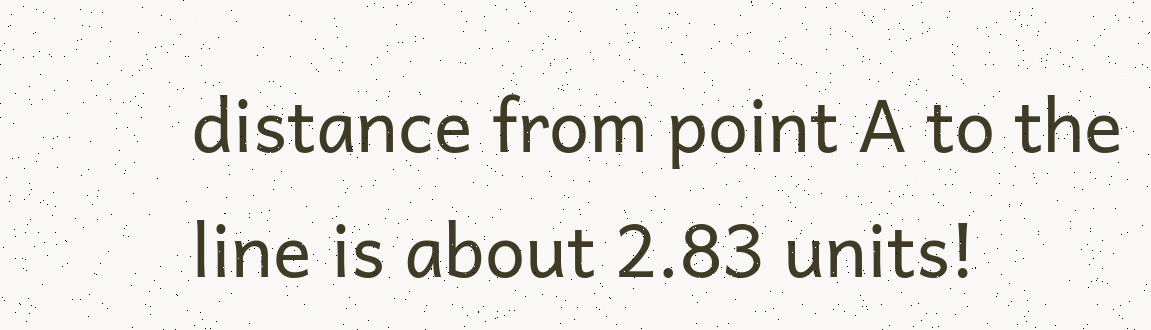distance from point A to the line is about 2.83 units!